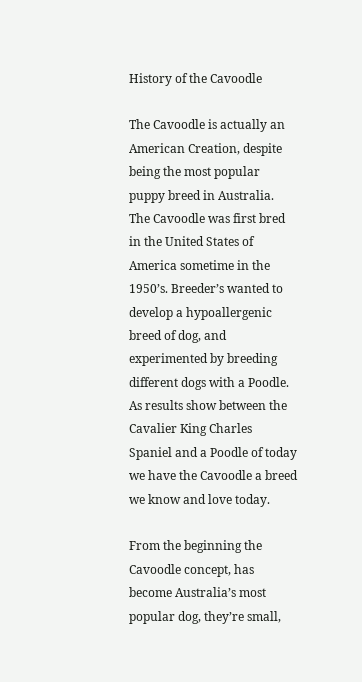History of the Cavoodle

The Cavoodle is actually an American Creation, despite being the most popular puppy breed in Australia. The Cavoodle was first bred in the United States of America sometime in the 1950’s. Breeder’s wanted to develop a hypoallergenic breed of dog, and experimented by breeding different dogs with a Poodle. As results show between the Cavalier King Charles Spaniel and a Poodle of today we have the Cavoodle a breed we know and love today.

From the beginning the Cavoodle concept, has become Australia’s most popular dog, they’re small,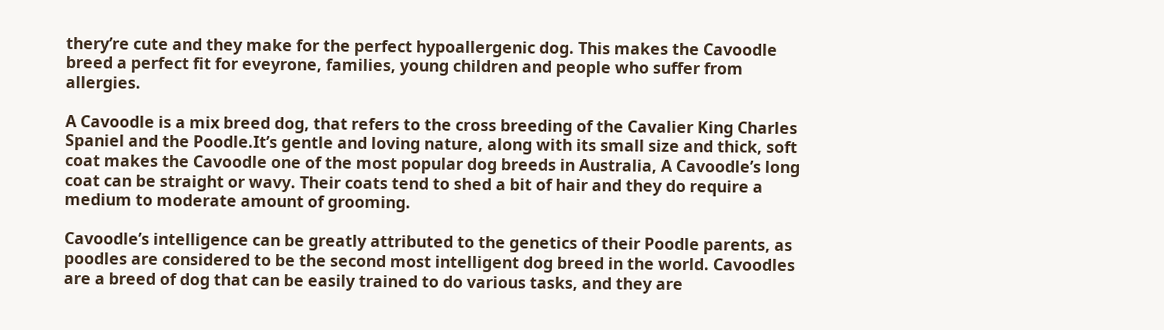thery’re cute and they make for the perfect hypoallergenic dog. This makes the Cavoodle breed a perfect fit for eveyrone, families, young children and people who suffer from allergies.

A Cavoodle is a mix breed dog, that refers to the cross breeding of the Cavalier King Charles Spaniel and the Poodle.It’s gentle and loving nature, along with its small size and thick, soft coat makes the Cavoodle one of the most popular dog breeds in Australia, A Cavoodle’s long coat can be straight or wavy. Their coats tend to shed a bit of hair and they do require a medium to moderate amount of grooming.

Cavoodle’s intelligence can be greatly attributed to the genetics of their Poodle parents, as poodles are considered to be the second most intelligent dog breed in the world. Cavoodles are a breed of dog that can be easily trained to do various tasks, and they are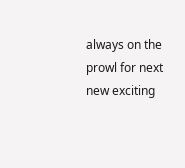always on the prowl for next new exciting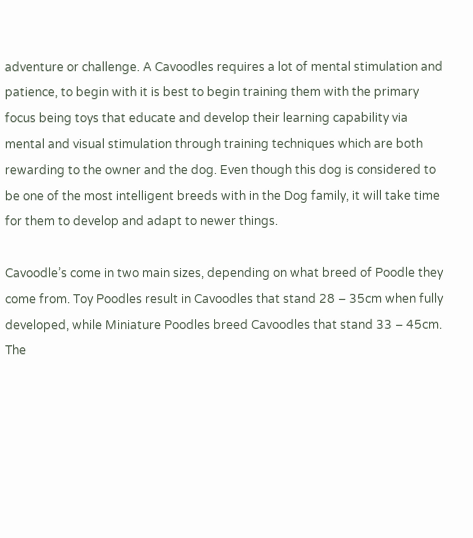adventure or challenge. A Cavoodles requires a lot of mental stimulation and patience, to begin with it is best to begin training them with the primary focus being toys that educate and develop their learning capability via mental and visual stimulation through training techniques which are both rewarding to the owner and the dog. Even though this dog is considered to be one of the most intelligent breeds with in the Dog family, it will take time for them to develop and adapt to newer things.

Cavoodle’s come in two main sizes, depending on what breed of Poodle they come from. Toy Poodles result in Cavoodles that stand 28 – 35cm when fully developed, while Miniature Poodles breed Cavoodles that stand 33 – 45cm. The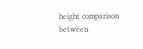height comparison between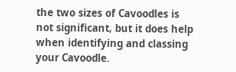the two sizes of Cavoodles is not significant, but it does help when identifying and classing your Cavoodle.